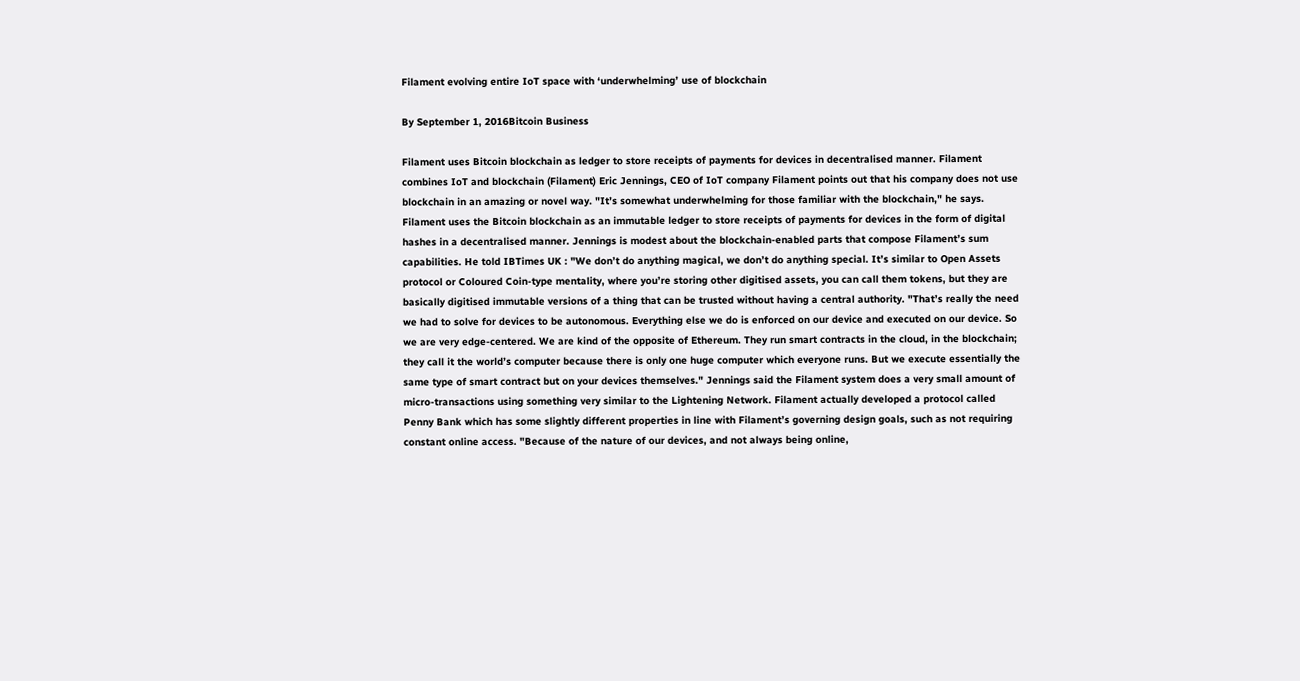Filament evolving entire IoT space with ‘underwhelming’ use of blockchain

By September 1, 2016Bitcoin Business

Filament uses Bitcoin blockchain as ledger to store receipts of payments for devices in decentralised manner. Filament combines IoT and blockchain (Filament) Eric Jennings, CEO of IoT company Filament points out that his company does not use blockchain in an amazing or novel way. "It’s somewhat underwhelming for those familiar with the blockchain," he says. Filament uses the Bitcoin blockchain as an immutable ledger to store receipts of payments for devices in the form of digital hashes in a decentralised manner. Jennings is modest about the blockchain-enabled parts that compose Filament’s sum capabilities. He told IBTimes UK : "We don’t do anything magical, we don’t do anything special. It’s similar to Open Assets protocol or Coloured Coin-type mentality, where you’re storing other digitised assets, you can call them tokens, but they are basically digitised immutable versions of a thing that can be trusted without having a central authority. "That’s really the need we had to solve for devices to be autonomous. Everything else we do is enforced on our device and executed on our device. So we are very edge-centered. We are kind of the opposite of Ethereum. They run smart contracts in the cloud, in the blockchain; they call it the world’s computer because there is only one huge computer which everyone runs. But we execute essentially the same type of smart contract but on your devices themselves." Jennings said the Filament system does a very small amount of micro-transactions using something very similar to the Lightening Network. Filament actually developed a protocol called Penny Bank which has some slightly different properties in line with Filament’s governing design goals, such as not requiring constant online access. "Because of the nature of our devices, and not always being online,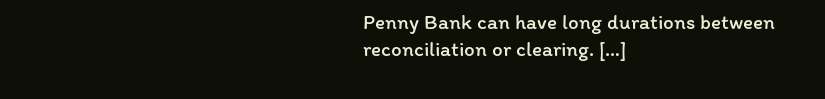Penny Bank can have long durations between reconciliation or clearing. […]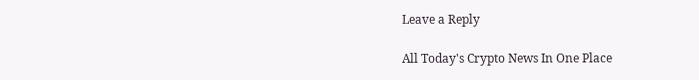Leave a Reply

All Today's Crypto News In One Place